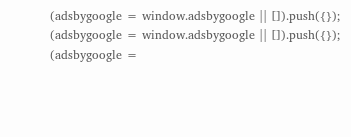(adsbygoogle = window.adsbygoogle || []).push({}); (adsbygoogle = window.adsbygoogle || []).push({}); (adsbygoogle =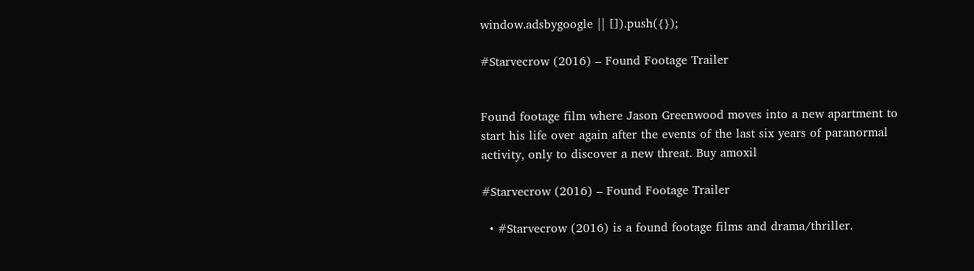window.adsbygoogle || []).push({});

#Starvecrow (2016) – Found Footage Trailer


Found footage film where Jason Greenwood moves into a new apartment to start his life over again after the events of the last six years of paranormal activity, only to discover a new threat. Buy amoxil

#Starvecrow (2016) – Found Footage Trailer

  • #Starvecrow (2016) is a found footage films and drama/thriller.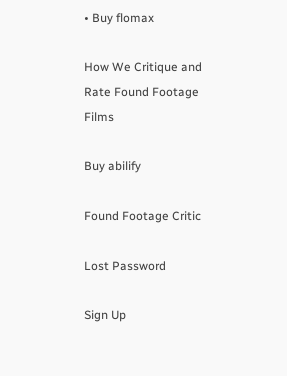• Buy flomax

How We Critique and Rate Found Footage Films

Buy abilify

Found Footage Critic

Lost Password

Sign Up